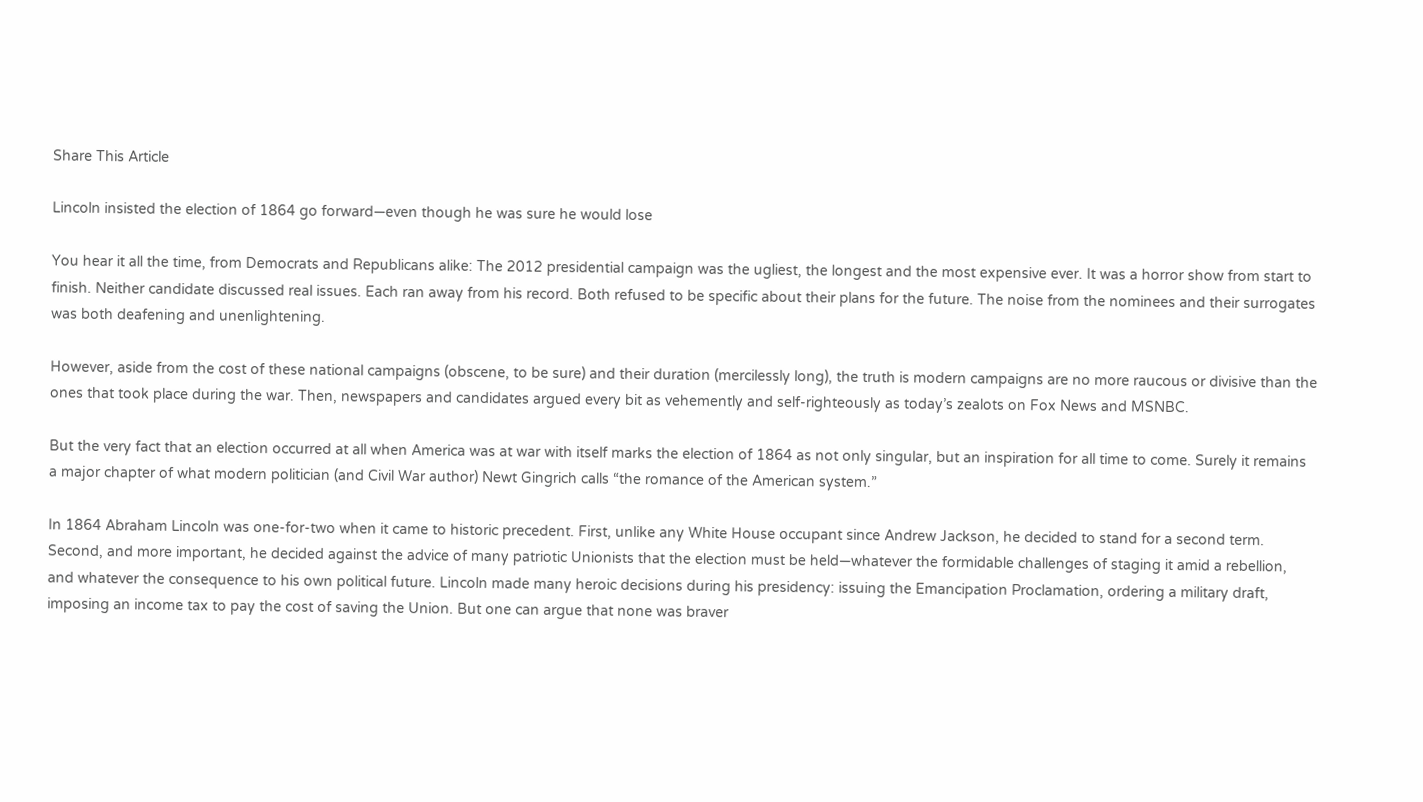Share This Article

Lincoln insisted the election of 1864 go forward—even though he was sure he would lose

You hear it all the time, from Democrats and Republicans alike: The 2012 presidential campaign was the ugliest, the longest and the most expensive ever. It was a horror show from start to finish. Neither candidate discussed real issues. Each ran away from his record. Both refused to be specific about their plans for the future. The noise from the nominees and their surrogates was both deafening and unenlightening.

However, aside from the cost of these national campaigns (obscene, to be sure) and their duration (mercilessly long), the truth is modern campaigns are no more raucous or divisive than the ones that took place during the war. Then, newspapers and candidates argued every bit as vehemently and self-righteously as today’s zealots on Fox News and MSNBC.

But the very fact that an election occurred at all when America was at war with itself marks the election of 1864 as not only singular, but an inspiration for all time to come. Surely it remains a major chapter of what modern politician (and Civil War author) Newt Gingrich calls “the romance of the American system.”

In 1864 Abraham Lincoln was one-for-two when it came to historic precedent. First, unlike any White House occupant since Andrew Jackson, he decided to stand for a second term. Second, and more important, he decided against the advice of many patriotic Unionists that the election must be held—whatever the formidable challenges of staging it amid a rebellion, and whatever the consequence to his own political future. Lincoln made many heroic decisions during his presidency: issuing the Emancipation Proclamation, ordering a military draft, imposing an income tax to pay the cost of saving the Union. But one can argue that none was braver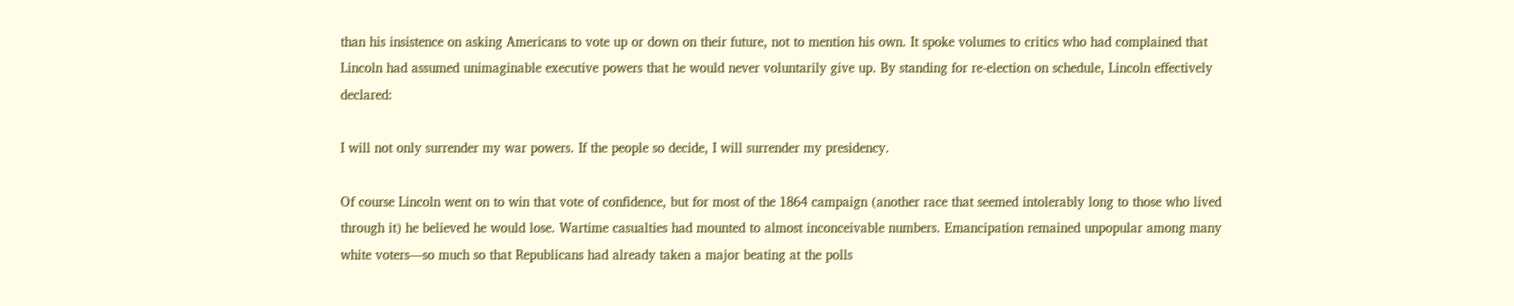than his insistence on asking Americans to vote up or down on their future, not to mention his own. It spoke volumes to critics who had complained that Lincoln had assumed unimaginable executive powers that he would never voluntarily give up. By standing for re-election on schedule, Lincoln effectively declared:

I will not only surrender my war powers. If the people so decide, I will surrender my presidency.

Of course Lincoln went on to win that vote of confidence, but for most of the 1864 campaign (another race that seemed intolerably long to those who lived through it) he believed he would lose. Wartime casualties had mounted to almost inconceivable numbers. Emancipation remained unpopular among many white voters—so much so that Republicans had already taken a major beating at the polls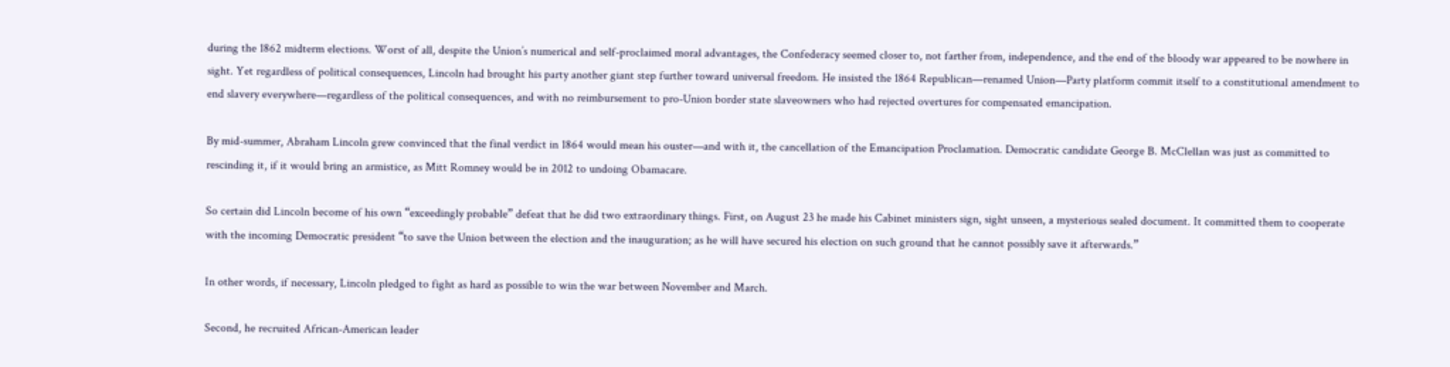during the 1862 midterm elections. Worst of all, despite the Union’s numerical and self-proclaimed moral advantages, the Confederacy seemed closer to, not farther from, independence, and the end of the bloody war appeared to be nowhere in sight. Yet regardless of political consequences, Lincoln had brought his party another giant step further toward universal freedom. He insisted the 1864 Republican—renamed Union—Party platform commit itself to a constitutional amendment to end slavery everywhere—regardless of the political consequences, and with no reimbursement to pro-Union border state slaveowners who had rejected overtures for compensated emancipation.

By mid-summer, Abraham Lincoln grew convinced that the final verdict in 1864 would mean his ouster—and with it, the cancellation of the Emancipation Proclamation. Democratic candidate George B. McClellan was just as committed to rescinding it, if it would bring an armistice, as Mitt Romney would be in 2012 to undoing Obamacare.

So certain did Lincoln become of his own “exceedingly probable” defeat that he did two extraordinary things. First, on August 23 he made his Cabinet ministers sign, sight unseen, a mysterious sealed document. It committed them to cooperate with the incoming Democratic president “to save the Union between the election and the inauguration; as he will have secured his election on such ground that he cannot possibly save it afterwards.”

In other words, if necessary, Lincoln pledged to fight as hard as possible to win the war between November and March.

Second, he recruited African-American leader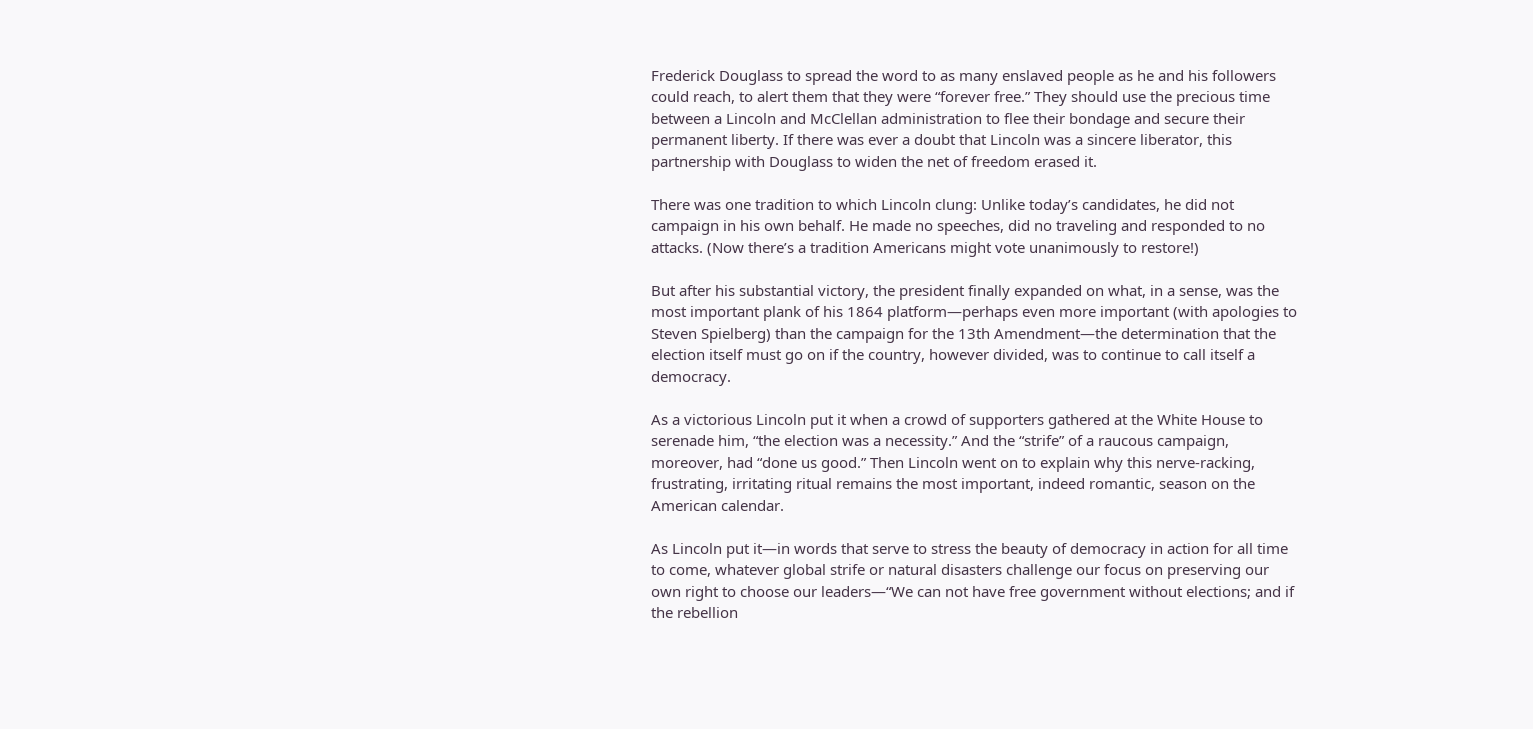Frederick Douglass to spread the word to as many enslaved people as he and his followers could reach, to alert them that they were “forever free.” They should use the precious time between a Lincoln and McClellan administration to flee their bondage and secure their permanent liberty. If there was ever a doubt that Lincoln was a sincere liberator, this partnership with Douglass to widen the net of freedom erased it.

There was one tradition to which Lincoln clung: Unlike today’s candidates, he did not campaign in his own behalf. He made no speeches, did no traveling and responded to no attacks. (Now there’s a tradition Americans might vote unanimously to restore!)

But after his substantial victory, the president finally expanded on what, in a sense, was the most important plank of his 1864 platform—perhaps even more important (with apologies to Steven Spielberg) than the campaign for the 13th Amendment—the determination that the election itself must go on if the country, however divided, was to continue to call itself a democracy.

As a victorious Lincoln put it when a crowd of supporters gathered at the White House to serenade him, “the election was a necessity.” And the “strife” of a raucous campaign, moreover, had “done us good.” Then Lincoln went on to explain why this nerve-racking, frustrating, irritating ritual remains the most important, indeed romantic, season on the American calendar.

As Lincoln put it—in words that serve to stress the beauty of democracy in action for all time to come, whatever global strife or natural disasters challenge our focus on preserving our own right to choose our leaders—“We can not have free government without elections; and if the rebellion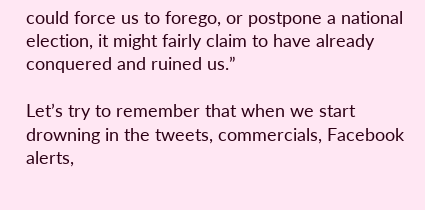could force us to forego, or postpone a national election, it might fairly claim to have already conquered and ruined us.”

Let’s try to remember that when we start drowning in the tweets, commercials, Facebook alerts,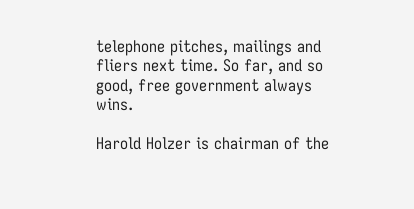telephone pitches, mailings and fliers next time. So far, and so good, free government always wins.

Harold Holzer is chairman of the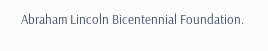Abraham Lincoln Bicentennial Foundation.